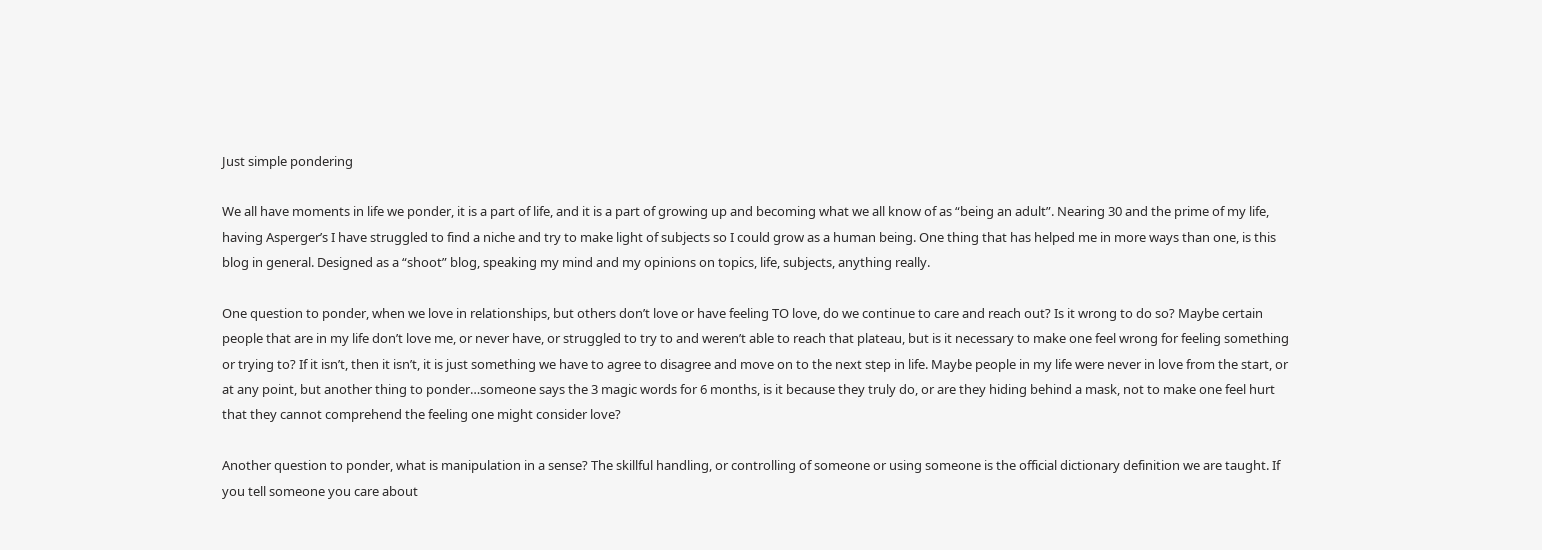Just simple pondering

We all have moments in life we ponder, it is a part of life, and it is a part of growing up and becoming what we all know of as “being an adult”. Nearing 30 and the prime of my life, having Asperger’s I have struggled to find a niche and try to make light of subjects so I could grow as a human being. One thing that has helped me in more ways than one, is this blog in general. Designed as a “shoot” blog, speaking my mind and my opinions on topics, life, subjects, anything really.

One question to ponder, when we love in relationships, but others don’t love or have feeling TO love, do we continue to care and reach out? Is it wrong to do so? Maybe certain people that are in my life don’t love me, or never have, or struggled to try to and weren’t able to reach that plateau, but is it necessary to make one feel wrong for feeling something or trying to? If it isn’t, then it isn’t, it is just something we have to agree to disagree and move on to the next step in life. Maybe people in my life were never in love from the start, or at any point, but another thing to ponder…someone says the 3 magic words for 6 months, is it because they truly do, or are they hiding behind a mask, not to make one feel hurt that they cannot comprehend the feeling one might consider love?

Another question to ponder, what is manipulation in a sense? The skillful handling, or controlling of someone or using someone is the official dictionary definition we are taught. If you tell someone you care about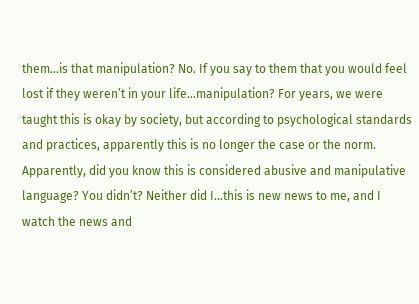them…is that manipulation? No. If you say to them that you would feel lost if they weren’t in your life…manipulation? For years, we were taught this is okay by society, but according to psychological standards and practices, apparently this is no longer the case or the norm. Apparently, did you know this is considered abusive and manipulative language? You didn’t? Neither did I…this is new news to me, and I watch the news and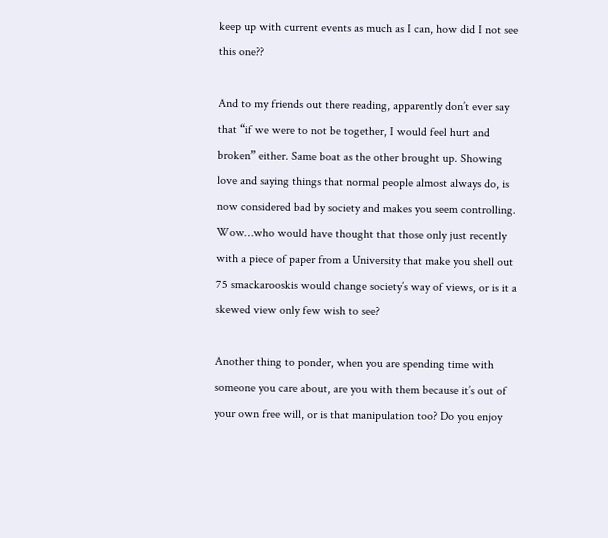keep up with current events as much as I can, how did I not see this one??

And to my friends out there reading, apparently don’t ever say that “if we were to not be together, I would feel hurt and broken” either. Same boat as the other brought up. Showing love and saying things that normal people almost always do, is now considered bad by society and makes you seem controlling. Wow…who would have thought that those only just recently with a piece of paper from a University that make you shell out 75 smackarooskis would change society’s way of views, or is it a skewed view only few wish to see?

Another thing to ponder, when you are spending time with someone you care about, are you with them because it’s out of your own free will, or is that manipulation too? Do you enjoy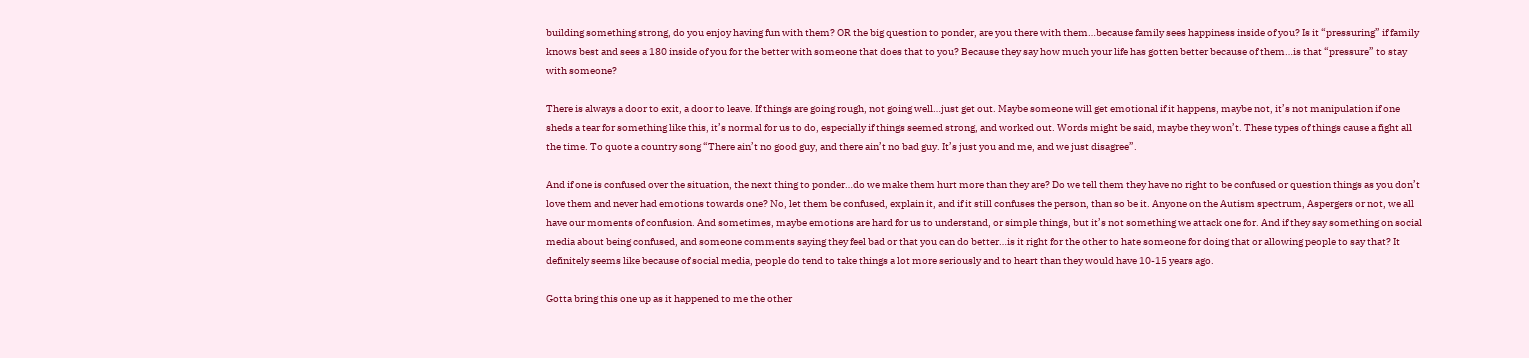building something strong, do you enjoy having fun with them? OR the big question to ponder, are you there with them…because family sees happiness inside of you? Is it “pressuring” if family knows best and sees a 180 inside of you for the better with someone that does that to you? Because they say how much your life has gotten better because of them…is that “pressure” to stay with someone?

There is always a door to exit, a door to leave. If things are going rough, not going well…just get out. Maybe someone will get emotional if it happens, maybe not, it’s not manipulation if one sheds a tear for something like this, it’s normal for us to do, especially if things seemed strong, and worked out. Words might be said, maybe they won’t. These types of things cause a fight all the time. To quote a country song “There ain’t no good guy, and there ain’t no bad guy. It’s just you and me, and we just disagree”.

And if one is confused over the situation, the next thing to ponder…do we make them hurt more than they are? Do we tell them they have no right to be confused or question things as you don’t love them and never had emotions towards one? No, let them be confused, explain it, and if it still confuses the person, than so be it. Anyone on the Autism spectrum, Aspergers or not, we all have our moments of confusion. And sometimes, maybe emotions are hard for us to understand, or simple things, but it’s not something we attack one for. And if they say something on social media about being confused, and someone comments saying they feel bad or that you can do better…is it right for the other to hate someone for doing that or allowing people to say that? It definitely seems like because of social media, people do tend to take things a lot more seriously and to heart than they would have 10-15 years ago.

Gotta bring this one up as it happened to me the other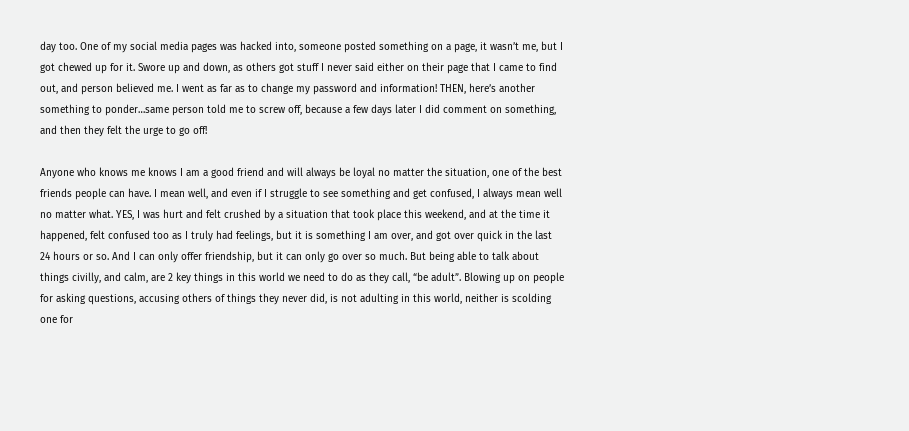day too. One of my social media pages was hacked into, someone posted something on a page, it wasn’t me, but I got chewed up for it. Swore up and down, as others got stuff I never said either on their page that I came to find out, and person believed me. I went as far as to change my password and information! THEN, here’s another something to ponder…same person told me to screw off, because a few days later I did comment on something, and then they felt the urge to go off!

Anyone who knows me knows I am a good friend and will always be loyal no matter the situation, one of the best friends people can have. I mean well, and even if I struggle to see something and get confused, I always mean well no matter what. YES, I was hurt and felt crushed by a situation that took place this weekend, and at the time it happened, felt confused too as I truly had feelings, but it is something I am over, and got over quick in the last 24 hours or so. And I can only offer friendship, but it can only go over so much. But being able to talk about things civilly, and calm, are 2 key things in this world we need to do as they call, “be adult”. Blowing up on people for asking questions, accusing others of things they never did, is not adulting in this world, neither is scolding one for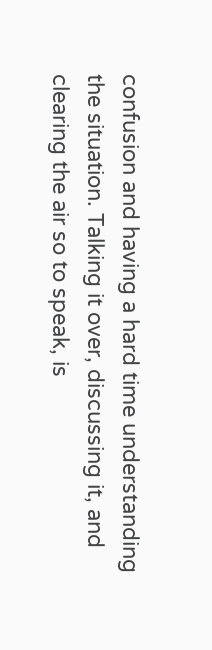confusion and having a hard time understanding the situation. Talking it over, discussing it, and clearing the air so to speak, is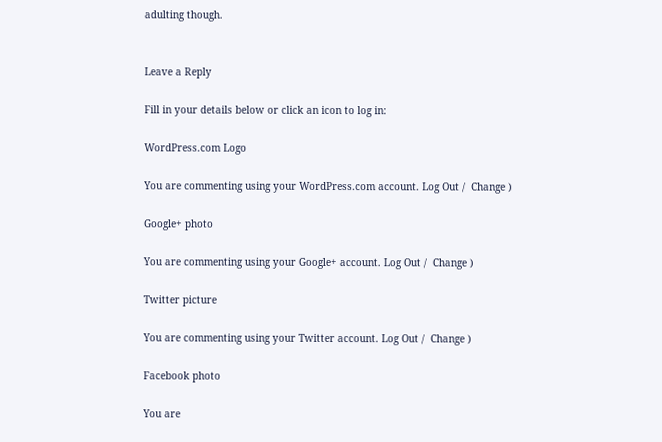adulting though.


Leave a Reply

Fill in your details below or click an icon to log in:

WordPress.com Logo

You are commenting using your WordPress.com account. Log Out /  Change )

Google+ photo

You are commenting using your Google+ account. Log Out /  Change )

Twitter picture

You are commenting using your Twitter account. Log Out /  Change )

Facebook photo

You are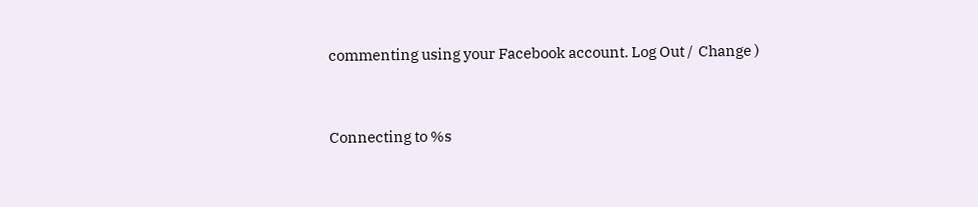commenting using your Facebook account. Log Out /  Change )


Connecting to %s